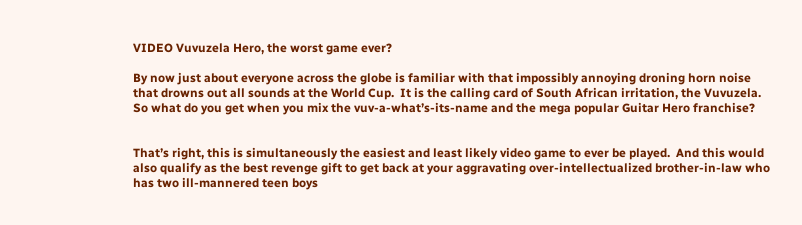VIDEO Vuvuzela Hero, the worst game ever?

By now just about everyone across the globe is familiar with that impossibly annoying droning horn noise that drowns out all sounds at the World Cup.  It is the calling card of South African irritation, the Vuvuzela.  So what do you get when you mix the vuv-a-what’s-its-name and the mega popular Guitar Hero franchise?


That’s right, this is simultaneously the easiest and least likely video game to ever be played.  And this would also qualify as the best revenge gift to get back at your aggravating over-intellectualized brother-in-law who has two ill-mannered teen boys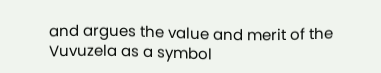and argues the value and merit of the Vuvuzela as a symbol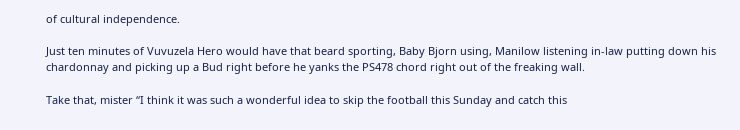of cultural independence.

Just ten minutes of Vuvuzela Hero would have that beard sporting, Baby Bjorn using, Manilow listening in-law putting down his chardonnay and picking up a Bud right before he yanks the PS478 chord right out of the freaking wall.

Take that, mister “I think it was such a wonderful idea to skip the football this Sunday and catch this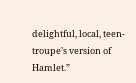delightful, local, teen-troupe’s version of Hamlet.”